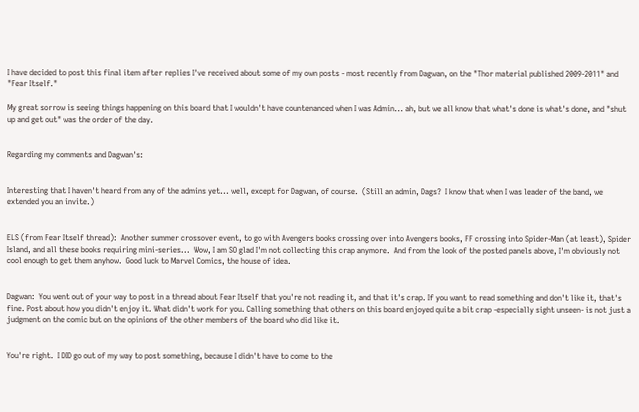I have decided to post this final item after replies I've received about some of my own posts - most recently from Dagwan, on the "Thor material published 2009-2011" and "Fear Itself."

My great sorrow is seeing things happening on this board that I wouldn't have countenanced when I was Admin... ah, but we all know that what's done is what's done, and "shut up and get out" was the order of the day.


Regarding my comments and Dagwan's:


Interesting that I haven't heard from any of the admins yet... well, except for Dagwan, of course.  (Still an admin, Dags?  I know that when I was leader of the band, we extended you an invite.)


ELS (from Fear Itself thread):  Another summer crossover event, to go with Avengers books crossing over into Avengers books, FF crossing into Spider-Man (at least), Spider Island, and all these books requiring mini-series...  Wow, I am SO glad I'm not collecting this crap anymore.  And from the look of the posted panels above, I'm obviously not cool enough to get them anyhow.  Good luck to Marvel Comics, the house of idea.


Dagwan:  You went out of your way to post in a thread about Fear Itself that you're not reading it, and that it's crap. If you want to read something and don't like it, that's fine. Post about how you didn't enjoy it. What didn't work for you. Calling something that others on this board enjoyed quite a bit crap -especially sight unseen- is not just a judgment on the comic but on the opinions of the other members of the board who did like it.


You're right.  I DID go out of my way to post something, because I didn't have to come to the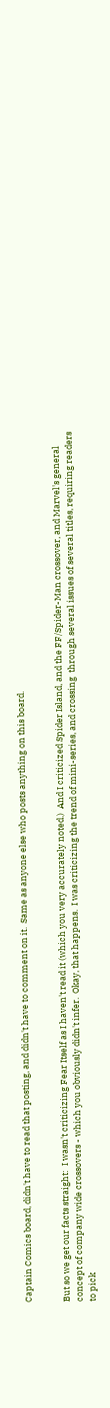Captain Comics board, didn't have to read that posting, and didn't have to comment on it.  Same as anyone else who posts anything on this board.


But so we get our facts straight:  I wasn't criticizing Fear Itself as I haven't read it (which you very accurately noted.)  And I criticized Spider Island, and the FF/Spider-Man crossover, and Marvel's general concept of company wide crossovers - which you obviously didn't infer.  Okay, that happens.  I was criticizing the trend of mini-series, and crossing  through several issues of several titles, requiring readers to pick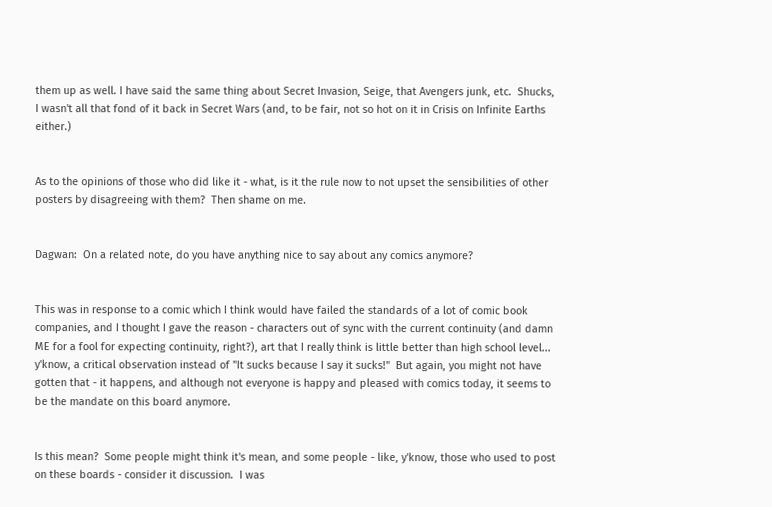them up as well. I have said the same thing about Secret Invasion, Seige, that Avengers junk, etc.  Shucks, I wasn't all that fond of it back in Secret Wars (and, to be fair, not so hot on it in Crisis on Infinite Earths either.)


As to the opinions of those who did like it - what, is it the rule now to not upset the sensibilities of other posters by disagreeing with them?  Then shame on me.


Dagwan:  On a related note, do you have anything nice to say about any comics anymore?


This was in response to a comic which I think would have failed the standards of a lot of comic book companies, and I thought I gave the reason - characters out of sync with the current continuity (and damn ME for a fool for expecting continuity, right?), art that I really think is little better than high school level... y'know, a critical observation instead of "It sucks because I say it sucks!"  But again, you might not have gotten that - it happens, and although not everyone is happy and pleased with comics today, it seems to be the mandate on this board anymore.


Is this mean?  Some people might think it's mean, and some people - like, y'know, those who used to post on these boards - consider it discussion.  I was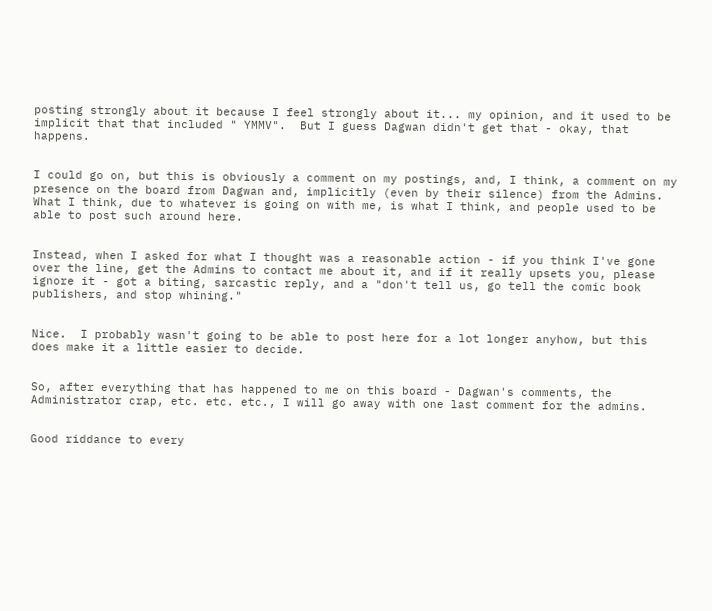posting strongly about it because I feel strongly about it... my opinion, and it used to be implicit that that included " YMMV".  But I guess Dagwan didn't get that - okay, that happens.


I could go on, but this is obviously a comment on my postings, and, I think, a comment on my presence on the board from Dagwan and, implicitly (even by their silence) from the Admins.  What I think, due to whatever is going on with me, is what I think, and people used to be able to post such around here.


Instead, when I asked for what I thought was a reasonable action - if you think I've gone over the line, get the Admins to contact me about it, and if it really upsets you, please ignore it - got a biting, sarcastic reply, and a "don't tell us, go tell the comic book publishers, and stop whining."


Nice.  I probably wasn't going to be able to post here for a lot longer anyhow, but this does make it a little easier to decide.


So, after everything that has happened to me on this board - Dagwan's comments, the Administrator crap, etc. etc. etc., I will go away with one last comment for the admins.


Good riddance to every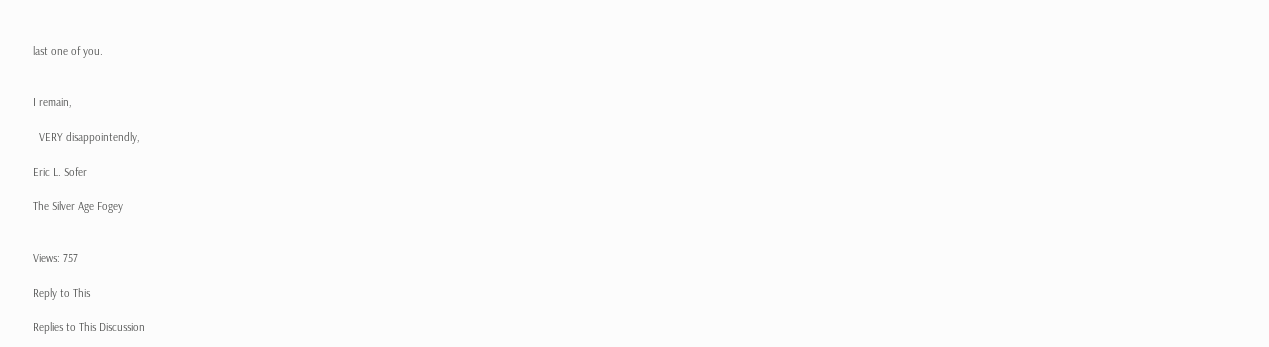last one of you.


I remain,

  VERY disappointendly,

Eric L. Sofer

The Silver Age Fogey


Views: 757

Reply to This

Replies to This Discussion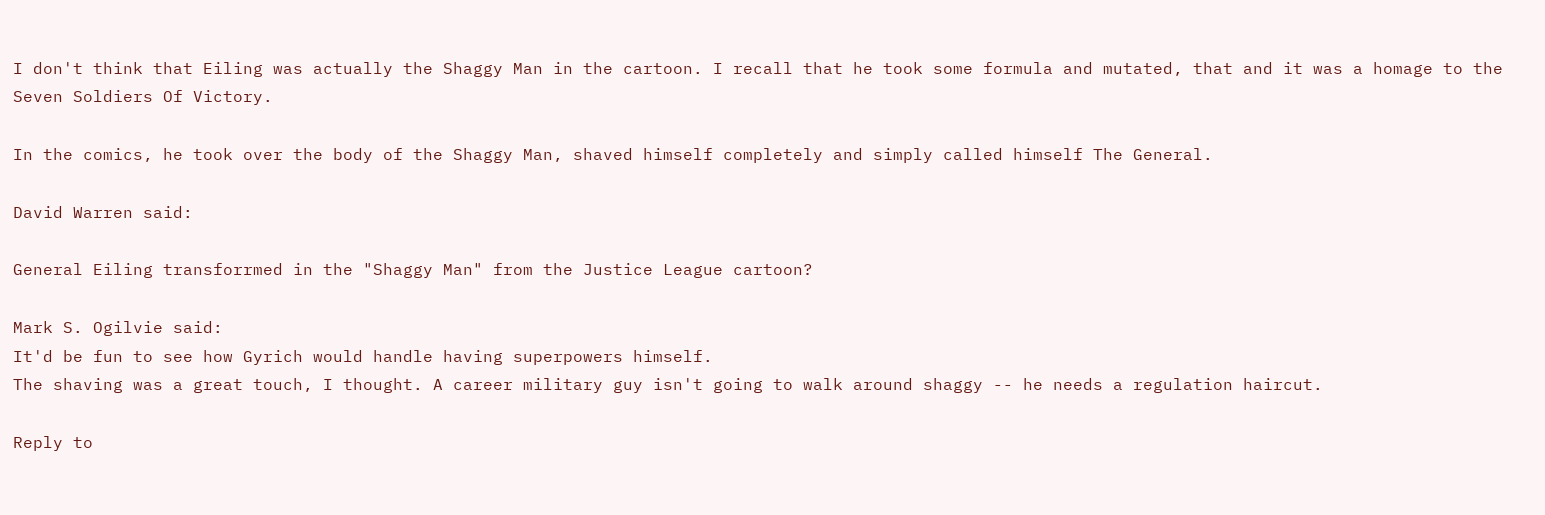I don't think that Eiling was actually the Shaggy Man in the cartoon. I recall that he took some formula and mutated, that and it was a homage to the Seven Soldiers Of Victory.

In the comics, he took over the body of the Shaggy Man, shaved himself completely and simply called himself The General.

David Warren said:

General Eiling transforrmed in the "Shaggy Man" from the Justice League cartoon?

Mark S. Ogilvie said:
It'd be fun to see how Gyrich would handle having superpowers himself.
The shaving was a great touch, I thought. A career military guy isn't going to walk around shaggy -- he needs a regulation haircut.

Reply to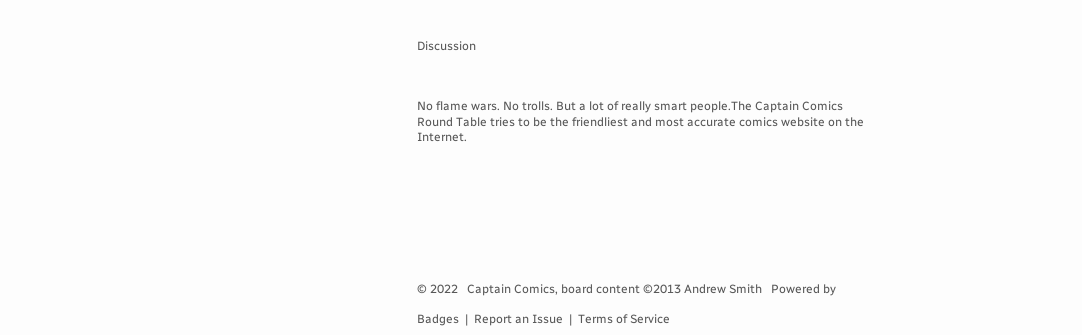Discussion



No flame wars. No trolls. But a lot of really smart people.The Captain Comics Round Table tries to be the friendliest and most accurate comics website on the Internet.









© 2022   Captain Comics, board content ©2013 Andrew Smith   Powered by

Badges  |  Report an Issue  |  Terms of Service